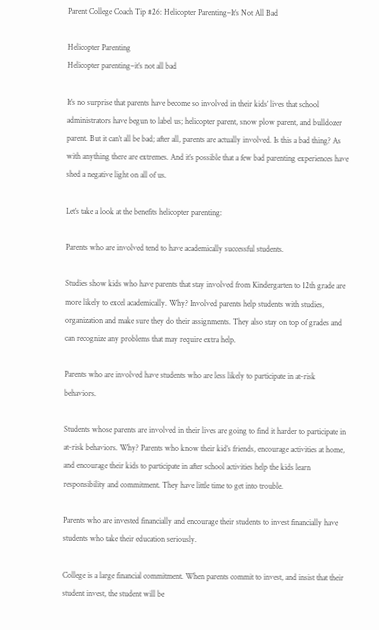Parent College Coach Tip #26: Helicopter Parenting–It’s Not All Bad

Helicopter Parenting
Helicopter parenting–it’s not all bad

It’s no surprise that parents have become so involved in their kids’ lives that school administrators have begun to label us; helicopter parent, snow plow parent, and bulldozer parent. But it can’t all be bad; after all, parents are actually involved. Is this a bad thing? As with anything there are extremes. And it’s possible that a few bad parenting experiences have shed a negative light on all of us.

Let’s take a look at the benefits helicopter parenting:

Parents who are involved tend to have academically successful students.

Studies show kids who have parents that stay involved from Kindergarten to 12th grade are more likely to excel academically. Why? Involved parents help students with studies, organization and make sure they do their assignments. They also stay on top of grades and can recognize any problems that may require extra help.

Parents who are involved have students who are less likely to participate in at-risk behaviors.

Students whose parents are involved in their lives are going to find it harder to participate in at-risk behaviors. Why? Parents who know their kid’s friends, encourage activities at home, and encourage their kids to participate in after school activities help the kids learn responsibility and commitment. They have little time to get into trouble.

Parents who are invested financially and encourage their students to invest financially have students who take their education seriously.

College is a large financial commitment. When parents commit to invest, and insist that their student invest, the student will be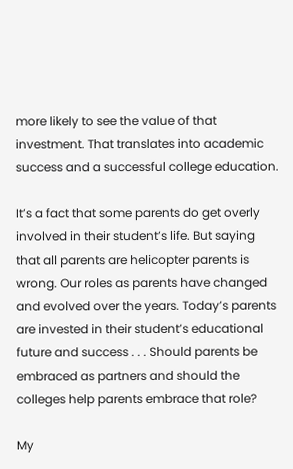more likely to see the value of that investment. That translates into academic success and a successful college education.

It’s a fact that some parents do get overly involved in their student’s life. But saying that all parents are helicopter parents is wrong. Our roles as parents have changed and evolved over the years. Today’s parents are invested in their student’s educational future and success . . . Should parents be embraced as partners and should the colleges help parents embrace that role?

My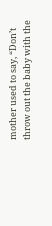mother used to say, “Don’t throw out the baby with the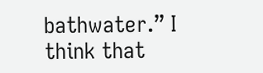bathwater.” I think that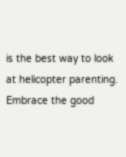is the best way to look at helicopter parenting. Embrace the good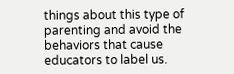things about this type of parenting and avoid the behaviors that cause educators to label us.